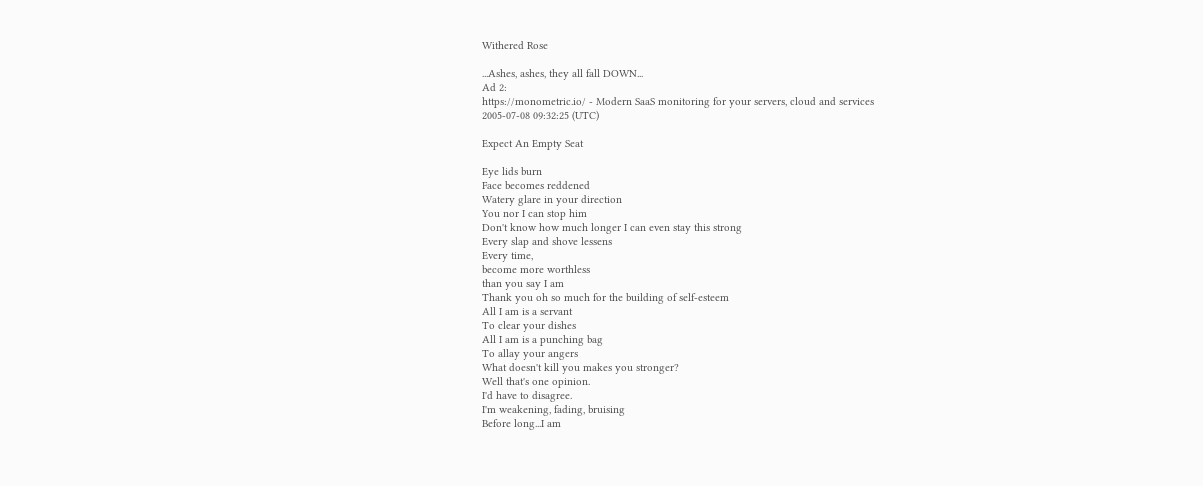Withered Rose

...Ashes, ashes, they all fall DOWN...
Ad 2:
https://monometric.io/ - Modern SaaS monitoring for your servers, cloud and services
2005-07-08 09:32:25 (UTC)

Expect An Empty Seat

Eye lids burn
Face becomes reddened
Watery glare in your direction
You nor I can stop him
Don't know how much longer I can even stay this strong
Every slap and shove lessens
Every time,
become more worthless
than you say I am
Thank you oh so much for the building of self-esteem
All I am is a servant
To clear your dishes
All I am is a punching bag
To allay your angers
What doesn't kill you makes you stronger?
Well that's one opinion.
I'd have to disagree.
I'm weakening, fading, bruising
Before long...I am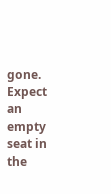gone.
Expect an empty seat in the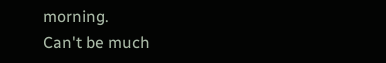morning.
Can't be much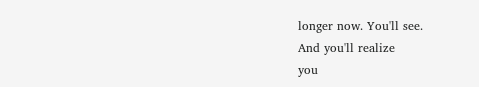longer now. You'll see.
And you'll realize
you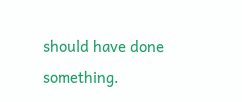should have done something.